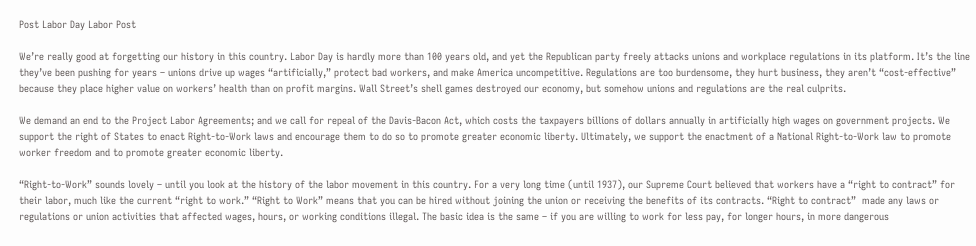Post Labor Day Labor Post

We’re really good at forgetting our history in this country. Labor Day is hardly more than 100 years old, and yet the Republican party freely attacks unions and workplace regulations in its platform. It’s the line they’ve been pushing for years – unions drive up wages “artificially,” protect bad workers, and make America uncompetitive. Regulations are too burdensome, they hurt business, they aren’t “cost-effective” because they place higher value on workers’ health than on profit margins. Wall Street’s shell games destroyed our economy, but somehow unions and regulations are the real culprits.

We demand an end to the Project Labor Agreements; and we call for repeal of the Davis-Bacon Act, which costs the taxpayers billions of dollars annually in artificially high wages on government projects. We support the right of States to enact Right-to-Work laws and encourage them to do so to promote greater economic liberty. Ultimately, we support the enactment of a National Right-to-Work law to promote worker freedom and to promote greater economic liberty.

“Right-to-Work” sounds lovely – until you look at the history of the labor movement in this country. For a very long time (until 1937), our Supreme Court believed that workers have a “right to contract” for their labor, much like the current “right to work.” “Right to Work” means that you can be hired without joining the union or receiving the benefits of its contracts. “Right to contract”  made any laws or regulations or union activities that affected wages, hours, or working conditions illegal. The basic idea is the same – if you are willing to work for less pay, for longer hours, in more dangerous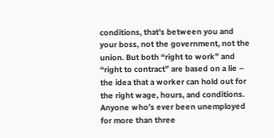conditions, that’s between you and your boss, not the government, not the union. But both “right to work” and “right to contract” are based on a lie – the idea that a worker can hold out for the right wage, hours, and conditions. Anyone who’s ever been unemployed for more than three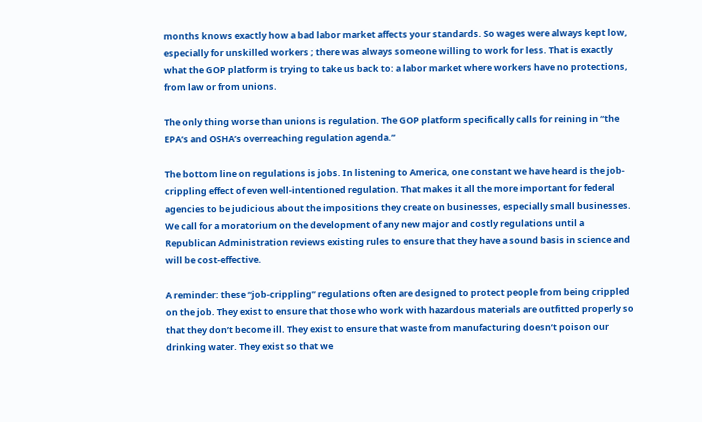months knows exactly how a bad labor market affects your standards. So wages were always kept low, especially for unskilled workers ; there was always someone willing to work for less. That is exactly what the GOP platform is trying to take us back to: a labor market where workers have no protections, from law or from unions.

The only thing worse than unions is regulation. The GOP platform specifically calls for reining in “the EPA’s and OSHA’s overreaching regulation agenda.”

The bottom line on regulations is jobs. In listening to America, one constant we have heard is the job-crippling effect of even well-intentioned regulation. That makes it all the more important for federal agencies to be judicious about the impositions they create on businesses, especially small businesses. We call for a moratorium on the development of any new major and costly regulations until a Republican Administration reviews existing rules to ensure that they have a sound basis in science and will be cost-effective.

A reminder: these “job-crippling” regulations often are designed to protect people from being crippled on the job. They exist to ensure that those who work with hazardous materials are outfitted properly so that they don’t become ill. They exist to ensure that waste from manufacturing doesn’t poison our drinking water. They exist so that we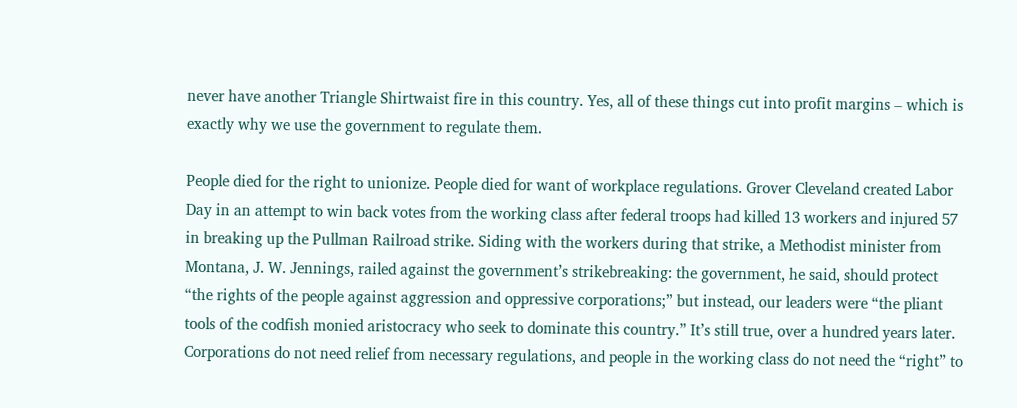never have another Triangle Shirtwaist fire in this country. Yes, all of these things cut into profit margins – which is exactly why we use the government to regulate them.

People died for the right to unionize. People died for want of workplace regulations. Grover Cleveland created Labor Day in an attempt to win back votes from the working class after federal troops had killed 13 workers and injured 57 in breaking up the Pullman Railroad strike. Siding with the workers during that strike, a Methodist minister from Montana, J. W. Jennings, railed against the government’s strikebreaking: the government, he said, should protect “the rights of the people against aggression and oppressive corporations;” but instead, our leaders were “the pliant tools of the codfish monied aristocracy who seek to dominate this country.” It’s still true, over a hundred years later. Corporations do not need relief from necessary regulations, and people in the working class do not need the “right” to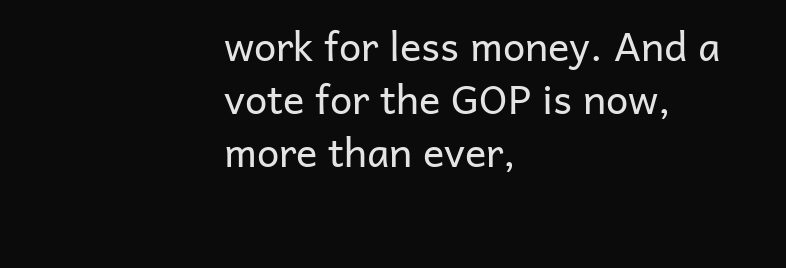work for less money. And a vote for the GOP is now, more than ever,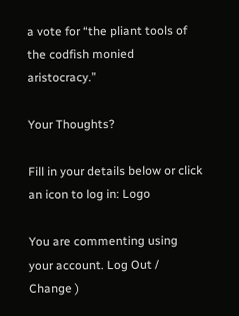a vote for “the pliant tools of the codfish monied aristocracy.”

Your Thoughts?

Fill in your details below or click an icon to log in: Logo

You are commenting using your account. Log Out /  Change )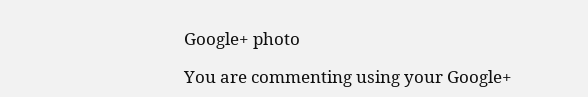Google+ photo

You are commenting using your Google+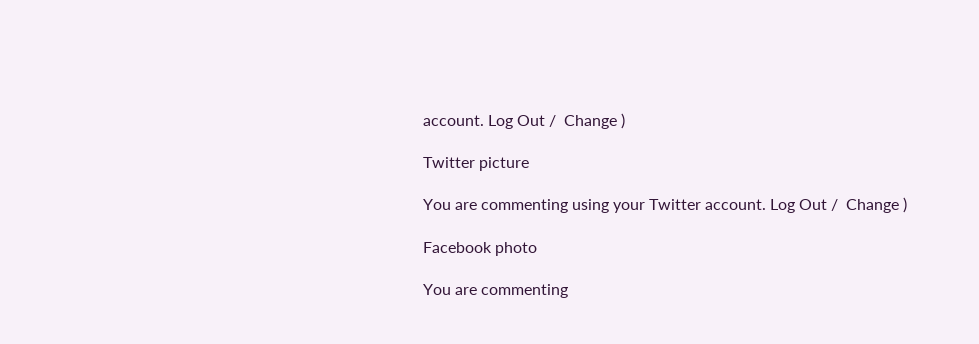account. Log Out /  Change )

Twitter picture

You are commenting using your Twitter account. Log Out /  Change )

Facebook photo

You are commenting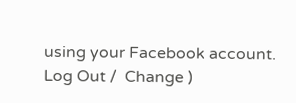using your Facebook account. Log Out /  Change )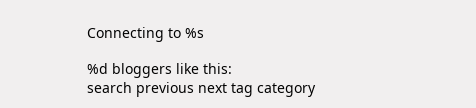Connecting to %s

%d bloggers like this:
search previous next tag category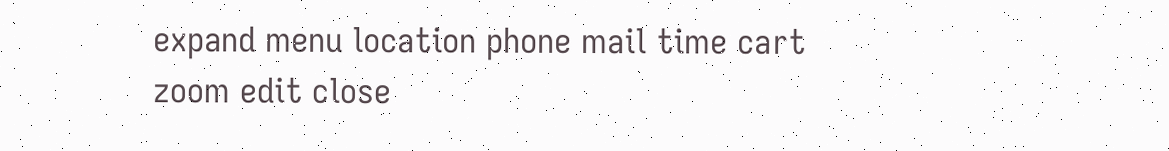expand menu location phone mail time cart zoom edit close